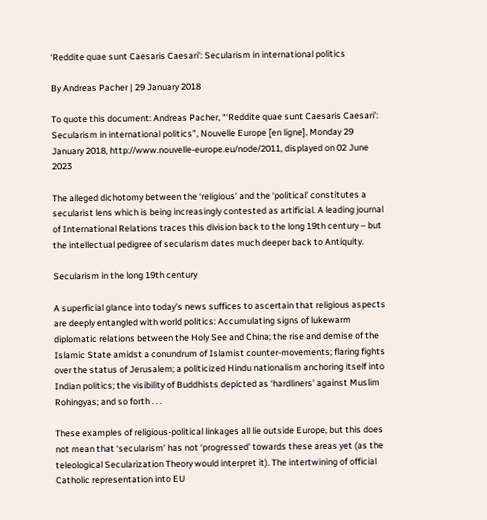‘Reddite quae sunt Caesaris Caesari’: Secularism in international politics

By Andreas Pacher | 29 January 2018

To quote this document: Andreas Pacher, “‘Reddite quae sunt Caesaris Caesari’: Secularism in international politics”, Nouvelle Europe [en ligne], Monday 29 January 2018, http://www.nouvelle-europe.eu/node/2011, displayed on 02 June 2023

The alleged dichotomy between the ‘religious’ and the ‘political’ constitutes a secularist lens which is being increasingly contested as artificial. A leading journal of International Relations traces this division back to the long 19th century – but the intellectual pedigree of secularism dates much deeper back to Antiquity.

Secularism in the long 19th century

A superficial glance into today’s news suffices to ascertain that religious aspects are deeply entangled with world politics: Accumulating signs of lukewarm diplomatic relations between the Holy See and China; the rise and demise of the Islamic State amidst a conundrum of Islamist counter-movements; flaring fights over the status of Jerusalem; a politicized Hindu nationalism anchoring itself into Indian politics; the visibility of Buddhists depicted as ‘hardliners’ against Muslim Rohingyas; and so forth . . .

These examples of religious-political linkages all lie outside Europe, but this does not mean that ‘secularism’ has not ‘progressed’ towards these areas yet (as the teleological Secularization Theory would interpret it). The intertwining of official Catholic representation into EU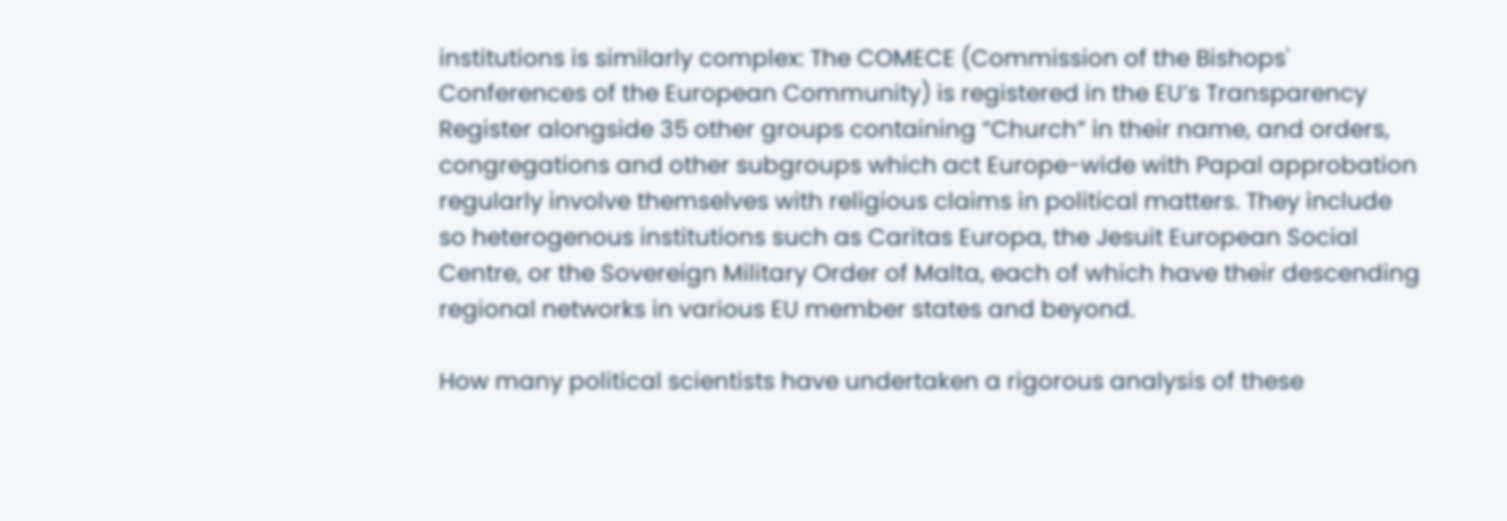institutions is similarly complex: The COMECE (Commission of the Bishops' Conferences of the European Community) is registered in the EU’s Transparency Register alongside 35 other groups containing “Church” in their name, and orders, congregations and other subgroups which act Europe-wide with Papal approbation regularly involve themselves with religious claims in political matters. They include so heterogenous institutions such as Caritas Europa, the Jesuit European Social Centre, or the Sovereign Military Order of Malta, each of which have their descending regional networks in various EU member states and beyond.

How many political scientists have undertaken a rigorous analysis of these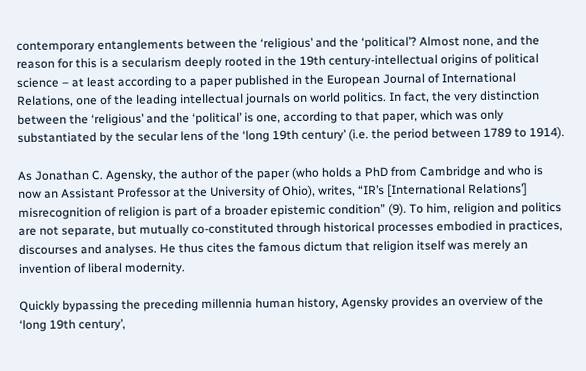contemporary entanglements between the ‘religious’ and the ‘political’? Almost none, and the reason for this is a secularism deeply rooted in the 19th century-intellectual origins of political science – at least according to a paper published in the European Journal of International Relations, one of the leading intellectual journals on world politics. In fact, the very distinction between the ‘religious’ and the ‘political’ is one, according to that paper, which was only substantiated by the secular lens of the ‘long 19th century’ (i.e. the period between 1789 to 1914).

As Jonathan C. Agensky, the author of the paper (who holds a PhD from Cambridge and who is now an Assistant Professor at the University of Ohio), writes, “IR’s [International Relations’] misrecognition of religion is part of a broader epistemic condition” (9). To him, religion and politics are not separate, but mutually co-constituted through historical processes embodied in practices, discourses and analyses. He thus cites the famous dictum that religion itself was merely an invention of liberal modernity.

Quickly bypassing the preceding millennia human history, Agensky provides an overview of the ‘long 19th century’,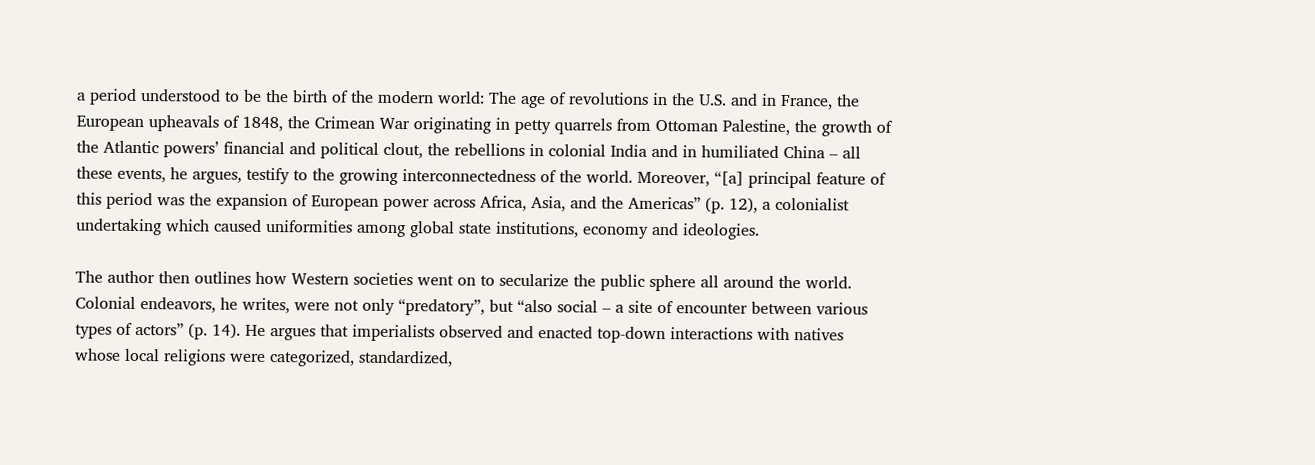a period understood to be the birth of the modern world: The age of revolutions in the U.S. and in France, the European upheavals of 1848, the Crimean War originating in petty quarrels from Ottoman Palestine, the growth of the Atlantic powers’ financial and political clout, the rebellions in colonial India and in humiliated China – all these events, he argues, testify to the growing interconnectedness of the world. Moreover, “[a] principal feature of this period was the expansion of European power across Africa, Asia, and the Americas” (p. 12), a colonialist undertaking which caused uniformities among global state institutions, economy and ideologies.

The author then outlines how Western societies went on to secularize the public sphere all around the world. Colonial endeavors, he writes, were not only “predatory”, but “also social – a site of encounter between various types of actors” (p. 14). He argues that imperialists observed and enacted top-down interactions with natives whose local religions were categorized, standardized,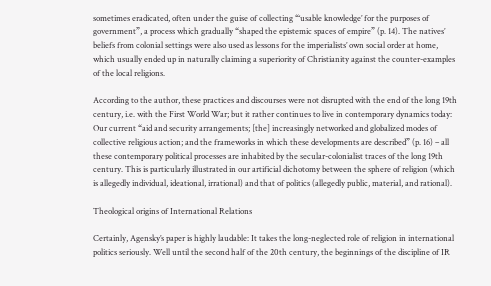sometimes eradicated, often under the guise of collecting “‘usable knowledge’ for the purposes of government”, a process which gradually “shaped the epistemic spaces of empire” (p. 14). The natives’ beliefs from colonial settings were also used as lessons for the imperialists’ own social order at home, which usually ended up in naturally claiming a superiority of Christianity against the counter-examples of the local religions.

According to the author, these practices and discourses were not disrupted with the end of the long 19th century, i.e. with the First World War; but it rather continues to live in contemporary dynamics today: Our current “aid and security arrangements; [the] increasingly networked and globalized modes of collective religious action; and the frameworks in which these developments are described” (p. 16) – all these contemporary political processes are inhabited by the secular-colonialist traces of the long 19th century. This is particularly illustrated in our artificial dichotomy between the sphere of religion (which is allegedly individual, ideational, irrational) and that of politics (allegedly public, material, and rational).

Theological origins of International Relations

Certainly, Agensky’s paper is highly laudable: It takes the long-neglected role of religion in international politics seriously. Well until the second half of the 20th century, the beginnings of the discipline of IR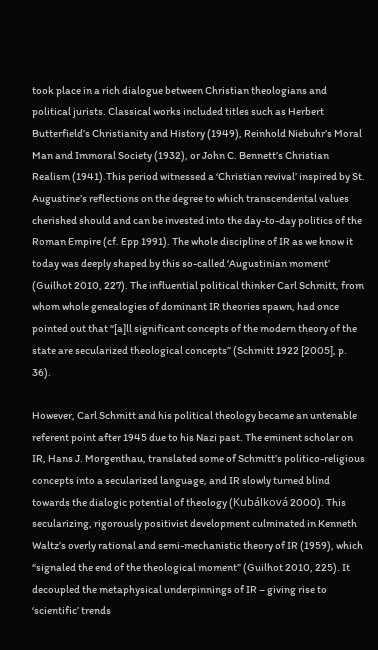took place in a rich dialogue between Christian theologians and political jurists. Classical works included titles such as Herbert Butterfield’s Christianity and History (1949), Reinhold Niebuhr’s Moral Man and Immoral Society (1932), or John C. Bennett’s Christian Realism (1941).This period witnessed a ‘Christian revival’ inspired by St. Augustine’s reflections on the degree to which transcendental values cherished should and can be invested into the day-to-day politics of the Roman Empire (cf. Epp 1991). The whole discipline of IR as we know it today was deeply shaped by this so-called ‘Augustinian moment’ (Guilhot 2010, 227). The influential political thinker Carl Schmitt, from whom whole genealogies of dominant IR theories spawn, had once pointed out that “[a]ll significant concepts of the modern theory of the state are secularized theological concepts” (Schmitt 1922 [2005], p. 36).

However, Carl Schmitt and his political theology became an untenable referent point after 1945 due to his Nazi past. The eminent scholar on IR, Hans J. Morgenthau, translated some of Schmitt’s politico-religious concepts into a secularized language, and IR slowly turned blind towards the dialogic potential of theology (Kubálková 2000). This secularizing, rigorously positivist development culminated in Kenneth Waltz’s overly rational and semi-mechanistic theory of IR (1959), which “signaled the end of the theological moment” (Guilhot 2010, 225). It decoupled the metaphysical underpinnings of IR – giving rise to ‘scientific’ trends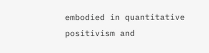embodied in quantitative positivism and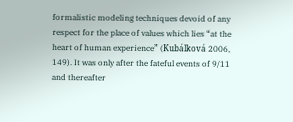formalistic modeling techniques devoid of any respect for the place of values which lies “at the heart of human experience” (Kubálková 2006, 149). It was only after the fateful events of 9/11 and thereafter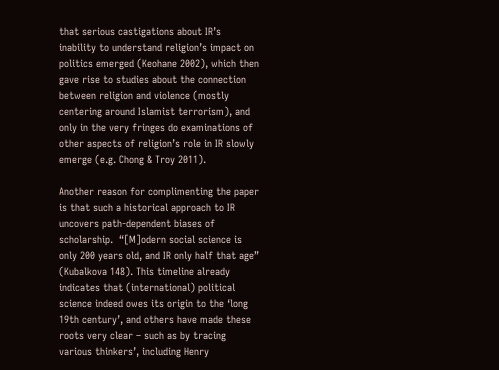that serious castigations about IR’s inability to understand religion’s impact on politics emerged (Keohane 2002), which then gave rise to studies about the connection between religion and violence (mostly centering around Islamist terrorism), and only in the very fringes do examinations of other aspects of religion’s role in IR slowly emerge (e.g. Chong & Troy 2011).

Another reason for complimenting the paper is that such a historical approach to IR uncovers path-dependent biases of scholarship.  “[M]odern social science is only 200 years old, and IR only half that age” (Kubalkova 148). This timeline already indicates that (international) political science indeed owes its origin to the ‘long 19th century’, and others have made these roots very clear – such as by tracing various thinkers’, including Henry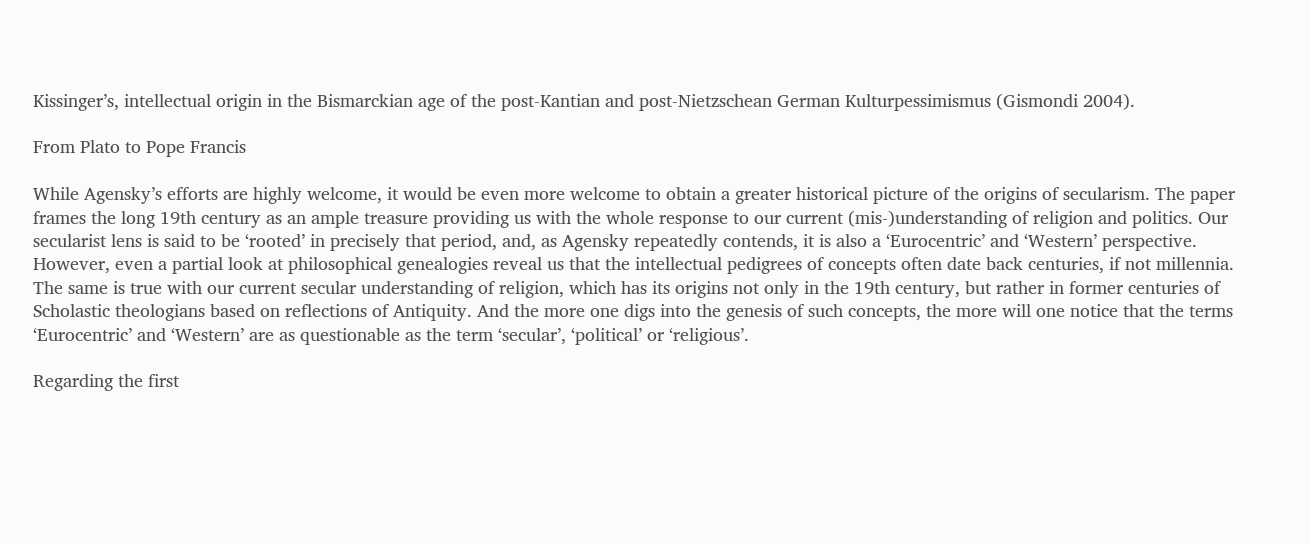Kissinger’s, intellectual origin in the Bismarckian age of the post-Kantian and post-Nietzschean German Kulturpessimismus (Gismondi 2004).

From Plato to Pope Francis

While Agensky’s efforts are highly welcome, it would be even more welcome to obtain a greater historical picture of the origins of secularism. The paper frames the long 19th century as an ample treasure providing us with the whole response to our current (mis-)understanding of religion and politics. Our secularist lens is said to be ‘rooted’ in precisely that period, and, as Agensky repeatedly contends, it is also a ‘Eurocentric’ and ‘Western’ perspective. However, even a partial look at philosophical genealogies reveal us that the intellectual pedigrees of concepts often date back centuries, if not millennia. The same is true with our current secular understanding of religion, which has its origins not only in the 19th century, but rather in former centuries of Scholastic theologians based on reflections of Antiquity. And the more one digs into the genesis of such concepts, the more will one notice that the terms ‘Eurocentric’ and ‘Western’ are as questionable as the term ‘secular’, ‘political’ or ‘religious’.

Regarding the first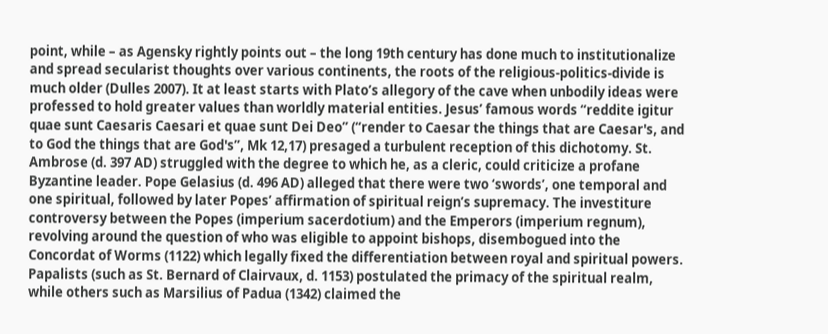point, while – as Agensky rightly points out – the long 19th century has done much to institutionalize and spread secularist thoughts over various continents, the roots of the religious-politics-divide is much older (Dulles 2007). It at least starts with Plato’s allegory of the cave when unbodily ideas were professed to hold greater values than worldly material entities. Jesus’ famous words “reddite igitur quae sunt Caesaris Caesari et quae sunt Dei Deo” (“render to Caesar the things that are Caesar's, and to God the things that are God's”, Mk 12,17) presaged a turbulent reception of this dichotomy. St. Ambrose (d. 397 AD) struggled with the degree to which he, as a cleric, could criticize a profane Byzantine leader. Pope Gelasius (d. 496 AD) alleged that there were two ‘swords’, one temporal and one spiritual, followed by later Popes’ affirmation of spiritual reign’s supremacy. The investiture controversy between the Popes (imperium sacerdotium) and the Emperors (imperium regnum), revolving around the question of who was eligible to appoint bishops, disembogued into the Concordat of Worms (1122) which legally fixed the differentiation between royal and spiritual powers. Papalists (such as St. Bernard of Clairvaux, d. 1153) postulated the primacy of the spiritual realm, while others such as Marsilius of Padua (1342) claimed the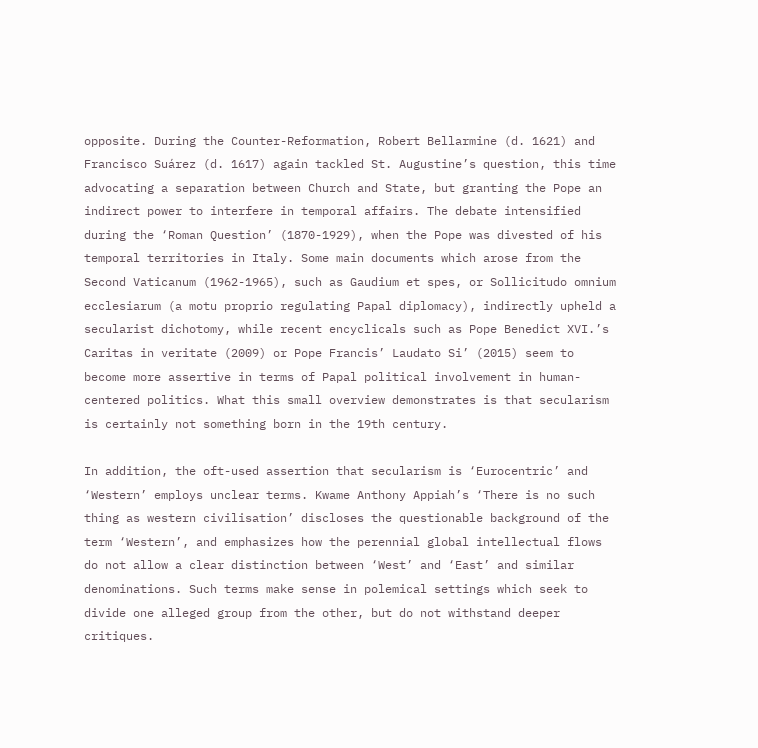opposite. During the Counter-Reformation, Robert Bellarmine (d. 1621) and Francisco Suárez (d. 1617) again tackled St. Augustine’s question, this time advocating a separation between Church and State, but granting the Pope an indirect power to interfere in temporal affairs. The debate intensified during the ‘Roman Question’ (1870-1929), when the Pope was divested of his temporal territories in Italy. Some main documents which arose from the Second Vaticanum (1962-1965), such as Gaudium et spes, or Sollicitudo omnium ecclesiarum (a motu proprio regulating Papal diplomacy), indirectly upheld a secularist dichotomy, while recent encyclicals such as Pope Benedict XVI.’s Caritas in veritate (2009) or Pope Francis’ Laudato Si’ (2015) seem to become more assertive in terms of Papal political involvement in human-centered politics. What this small overview demonstrates is that secularism is certainly not something born in the 19th century.

In addition, the oft-used assertion that secularism is ‘Eurocentric’ and ‘Western’ employs unclear terms. Kwame Anthony Appiah’s ‘There is no such thing as western civilisation’ discloses the questionable background of the term ‘Western’, and emphasizes how the perennial global intellectual flows do not allow a clear distinction between ‘West’ and ‘East’ and similar denominations. Such terms make sense in polemical settings which seek to divide one alleged group from the other, but do not withstand deeper critiques.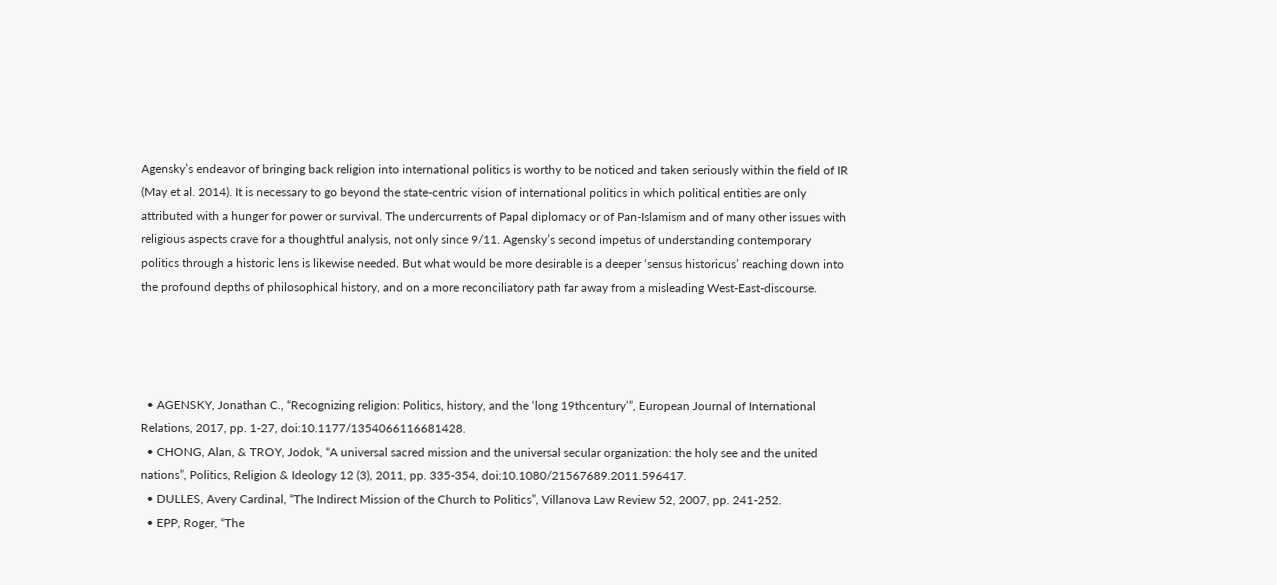Agensky’s endeavor of bringing back religion into international politics is worthy to be noticed and taken seriously within the field of IR (May et al. 2014). It is necessary to go beyond the state-centric vision of international politics in which political entities are only attributed with a hunger for power or survival. The undercurrents of Papal diplomacy or of Pan-Islamism and of many other issues with religious aspects crave for a thoughtful analysis, not only since 9/11. Agensky’s second impetus of understanding contemporary politics through a historic lens is likewise needed. But what would be more desirable is a deeper ‘sensus historicus’ reaching down into the profound depths of philosophical history, and on a more reconciliatory path far away from a misleading West-East-discourse.




  • AGENSKY, Jonathan C., “Recognizing religion: Politics, history, and the ‘long 19thcentury’”, European Journal of International Relations, 2017, pp. 1-27, doi:10.1177/1354066116681428.
  • CHONG, Alan, & TROY, Jodok, “A universal sacred mission and the universal secular organization: the holy see and the united nations”, Politics, Religion & Ideology 12 (3), 2011, pp. 335-354, doi:10.1080/21567689.2011.596417.
  • DULLES, Avery Cardinal, “The Indirect Mission of the Church to Politics”, Villanova Law Review 52, 2007, pp. 241-252.
  • EPP, Roger, “The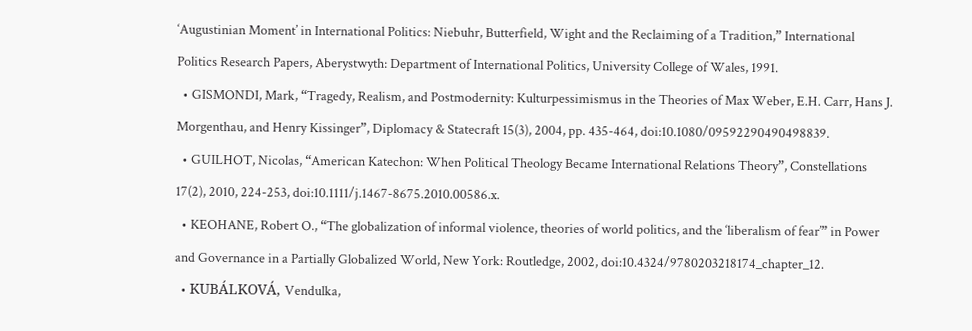‘Augustinian Moment’ in International Politics: Niebuhr, Butterfield, Wight and the Reclaiming of a Tradition,” International Politics Research Papers, Aberystwyth: Department of International Politics, University College of Wales, 1991.
  • GISMONDI, Mark, “Tragedy, Realism, and Postmodernity: Kulturpessimismus in the Theories of Max Weber, E.H. Carr, Hans J. Morgenthau, and Henry Kissinger”, Diplomacy & Statecraft 15(3), 2004, pp. 435-464, doi:10.1080/09592290490498839.
  • GUILHOT, Nicolas, “American Katechon: When Political Theology Became International Relations Theory”, Constellations 17(2), 2010, 224-253, doi:10.1111/j.1467-8675.2010.00586.x.
  • KEOHANE, Robert O., “The globalization of informal violence, theories of world politics, and the ‘liberalism of fear’” in Power and Governance in a Partially Globalized World, New York: Routledge, 2002, doi:10.4324/9780203218174_chapter_12.
  • KUBÁLKOVÁ, Vendulka,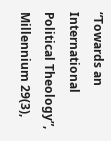“Towards an International Political Theology”, Millennium 29(3),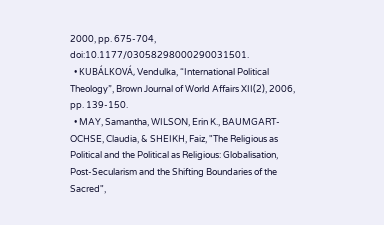2000, pp. 675-704, doi:10.1177/03058298000290031501.
  • KUBÁLKOVÁ, Vendulka, “International Political Theology”, Brown Journal of World Affairs XII(2), 2006, pp. 139-150.
  • MAY, Samantha, WILSON, Erin K., BAUMGART-OCHSE, Claudia, & SHEIKH, Faiz, "The Religious as Political and the Political as Religious: Globalisation, Post-Secularism and the Shifting Boundaries of the Sacred",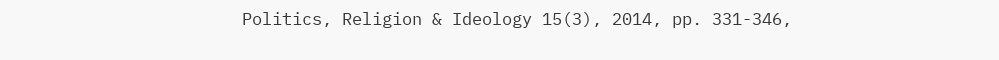Politics, Religion & Ideology 15(3), 2014, pp. 331-346,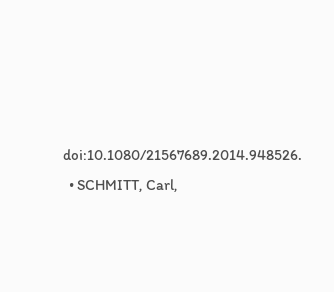doi:10.1080/21567689.2014.948526.
  • SCHMITT, Carl,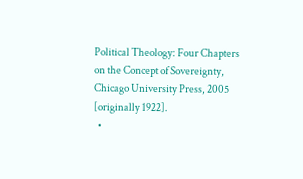Political Theology: Four Chapters on the Concept of Sovereignty, Chicago University Press, 2005 [originally 1922].
  •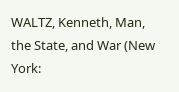WALTZ, Kenneth, Man, the State, and War (New York: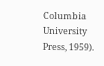Columbia University Press, 1959).